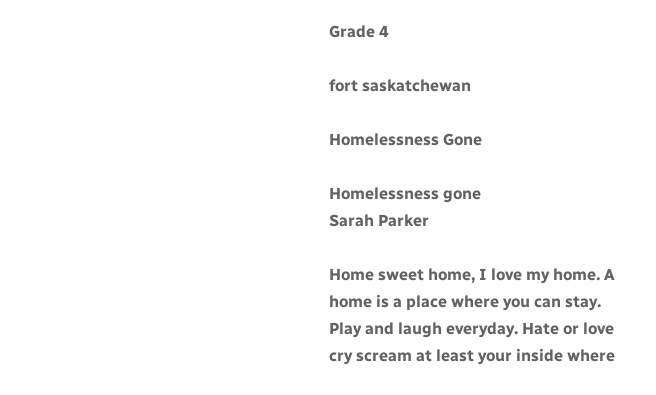Grade 4

fort saskatchewan

Homelessness Gone

Homelessness gone
Sarah Parker

Home sweet home, I love my home. A home is a place where you can stay. Play and laugh everyday. Hate or love cry scream at least your inside where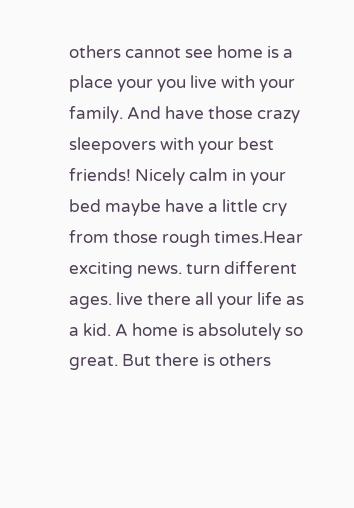others cannot see home is a place your you live with your family. And have those crazy sleepovers with your best friends! Nicely calm in your bed maybe have a little cry from those rough times.Hear exciting news. turn different ages. live there all your life as a kid. A home is absolutely so great. But there is others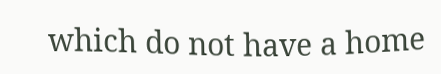which do not have a home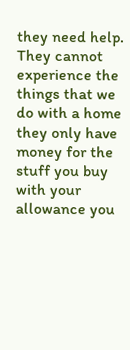they need help. They cannot experience the things that we do with a home they only have money for the stuff you buy with your allowance you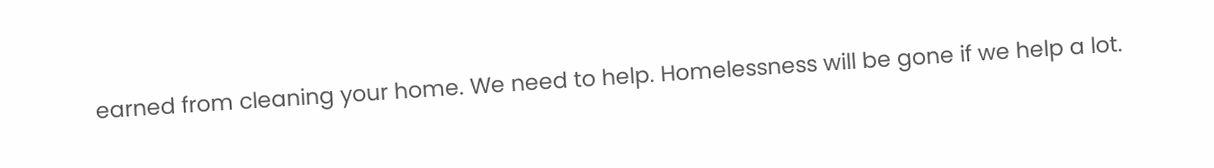earned from cleaning your home. We need to help. Homelessness will be gone if we help a lot.